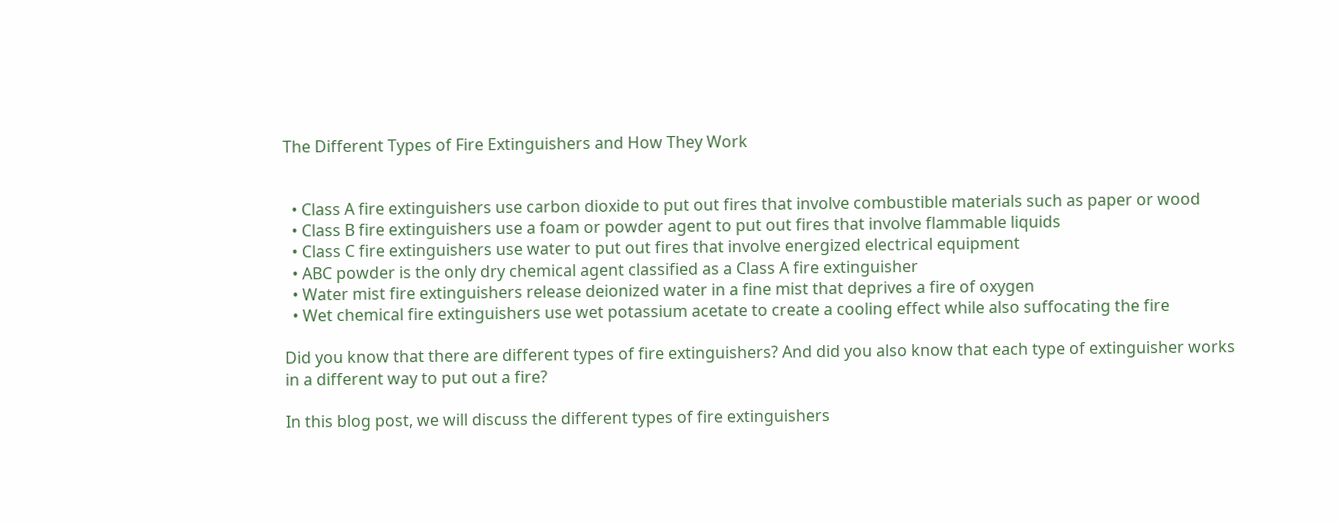The Different Types of Fire Extinguishers and How They Work


  • Class A fire extinguishers use carbon dioxide to put out fires that involve combustible materials such as paper or wood
  • Class B fire extinguishers use a foam or powder agent to put out fires that involve flammable liquids
  • Class C fire extinguishers use water to put out fires that involve energized electrical equipment
  • ABC powder is the only dry chemical agent classified as a Class A fire extinguisher
  • Water mist fire extinguishers release deionized water in a fine mist that deprives a fire of oxygen
  • Wet chemical fire extinguishers use wet potassium acetate to create a cooling effect while also suffocating the fire

Did you know that there are different types of fire extinguishers? And did you also know that each type of extinguisher works in a different way to put out a fire?

In this blog post, we will discuss the different types of fire extinguishers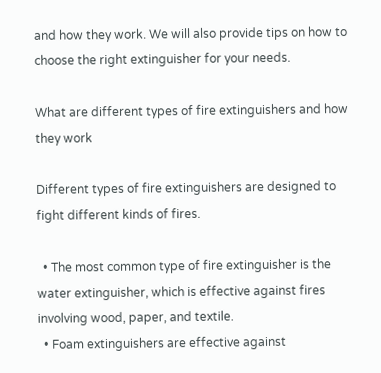and how they work. We will also provide tips on how to choose the right extinguisher for your needs.

What are different types of fire extinguishers and how they work

Different types of fire extinguishers are designed to fight different kinds of fires.

  • The most common type of fire extinguisher is the water extinguisher, which is effective against fires involving wood, paper, and textile.
  • Foam extinguishers are effective against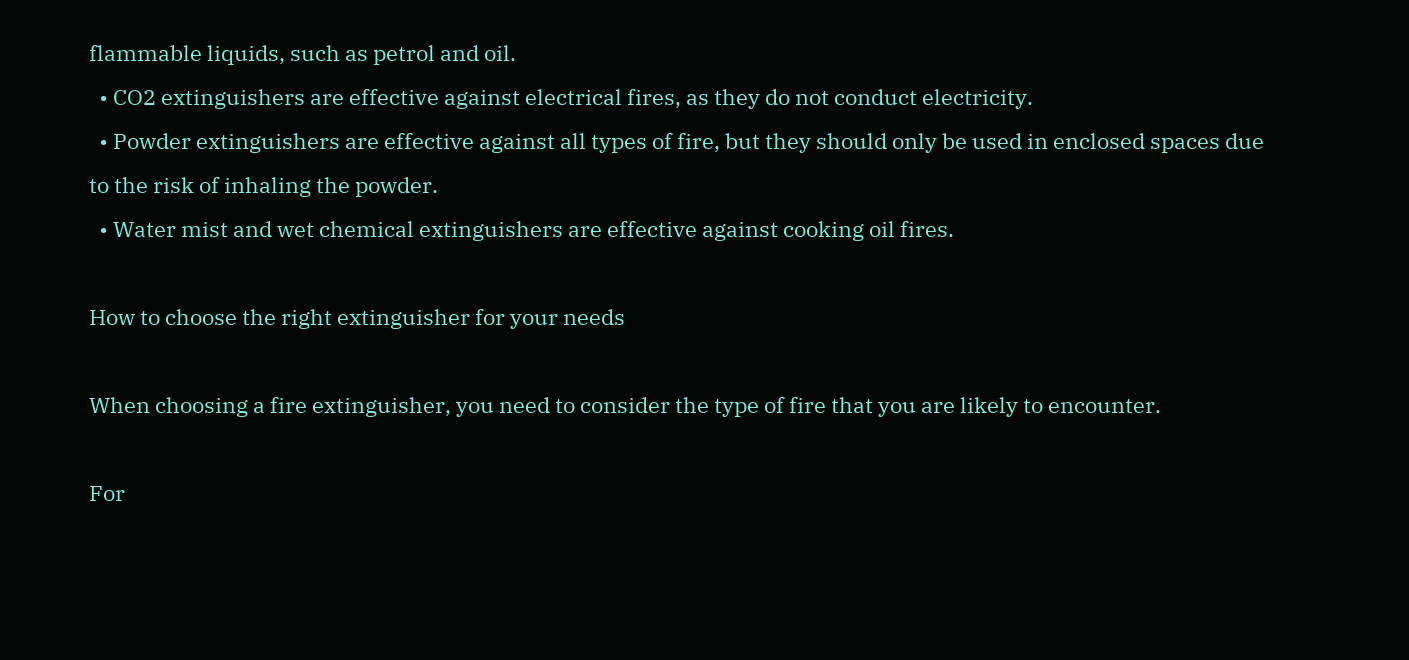flammable liquids, such as petrol and oil.
  • CO2 extinguishers are effective against electrical fires, as they do not conduct electricity.
  • Powder extinguishers are effective against all types of fire, but they should only be used in enclosed spaces due to the risk of inhaling the powder.
  • Water mist and wet chemical extinguishers are effective against cooking oil fires.

How to choose the right extinguisher for your needs

When choosing a fire extinguisher, you need to consider the type of fire that you are likely to encounter.

For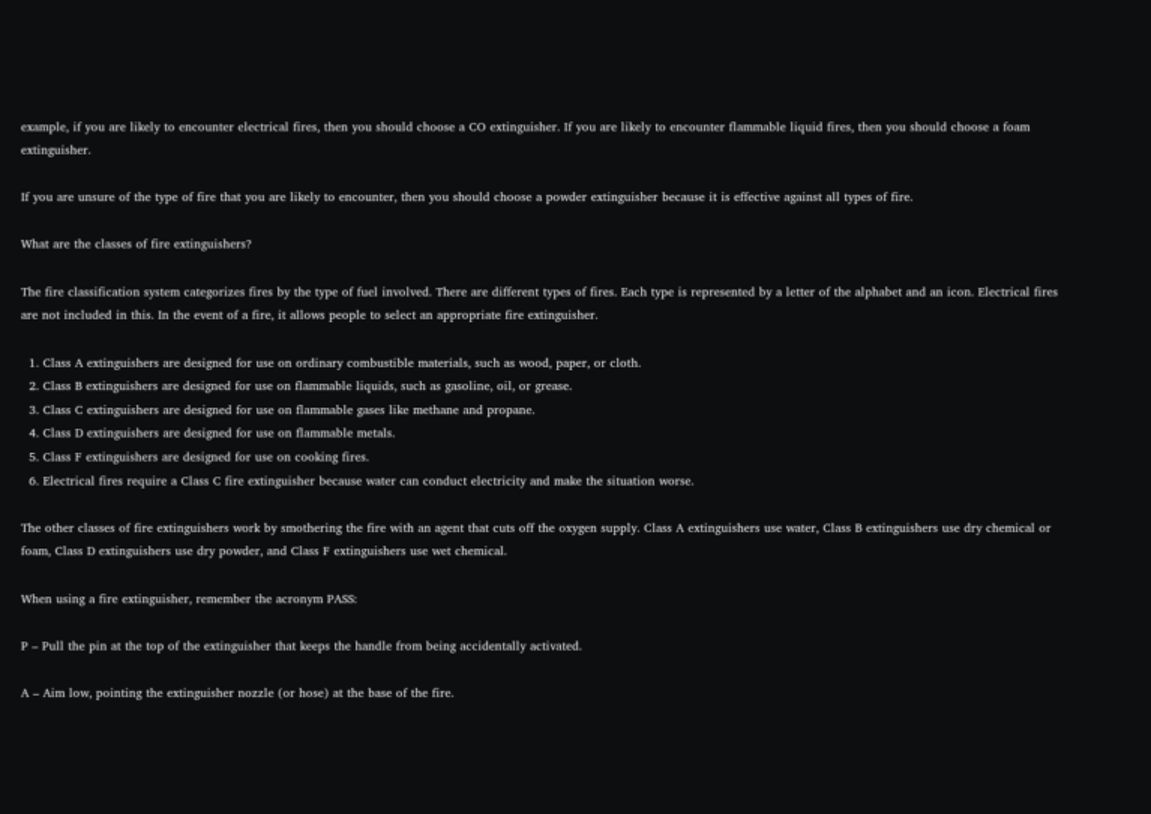example, if you are likely to encounter electrical fires, then you should choose a CO extinguisher. If you are likely to encounter flammable liquid fires, then you should choose a foam extinguisher.

If you are unsure of the type of fire that you are likely to encounter, then you should choose a powder extinguisher because it is effective against all types of fire.

What are the classes of fire extinguishers?

The fire classification system categorizes fires by the type of fuel involved. There are different types of fires. Each type is represented by a letter of the alphabet and an icon. Electrical fires are not included in this. In the event of a fire, it allows people to select an appropriate fire extinguisher.

  1. Class A extinguishers are designed for use on ordinary combustible materials, such as wood, paper, or cloth.
  2. Class B extinguishers are designed for use on flammable liquids, such as gasoline, oil, or grease.
  3. Class C extinguishers are designed for use on flammable gases like methane and propane.
  4. Class D extinguishers are designed for use on flammable metals.
  5. Class F extinguishers are designed for use on cooking fires.
  6. Electrical fires require a Class C fire extinguisher because water can conduct electricity and make the situation worse.

The other classes of fire extinguishers work by smothering the fire with an agent that cuts off the oxygen supply. Class A extinguishers use water, Class B extinguishers use dry chemical or foam, Class D extinguishers use dry powder, and Class F extinguishers use wet chemical.

When using a fire extinguisher, remember the acronym PASS:

P – Pull the pin at the top of the extinguisher that keeps the handle from being accidentally activated.

A – Aim low, pointing the extinguisher nozzle (or hose) at the base of the fire.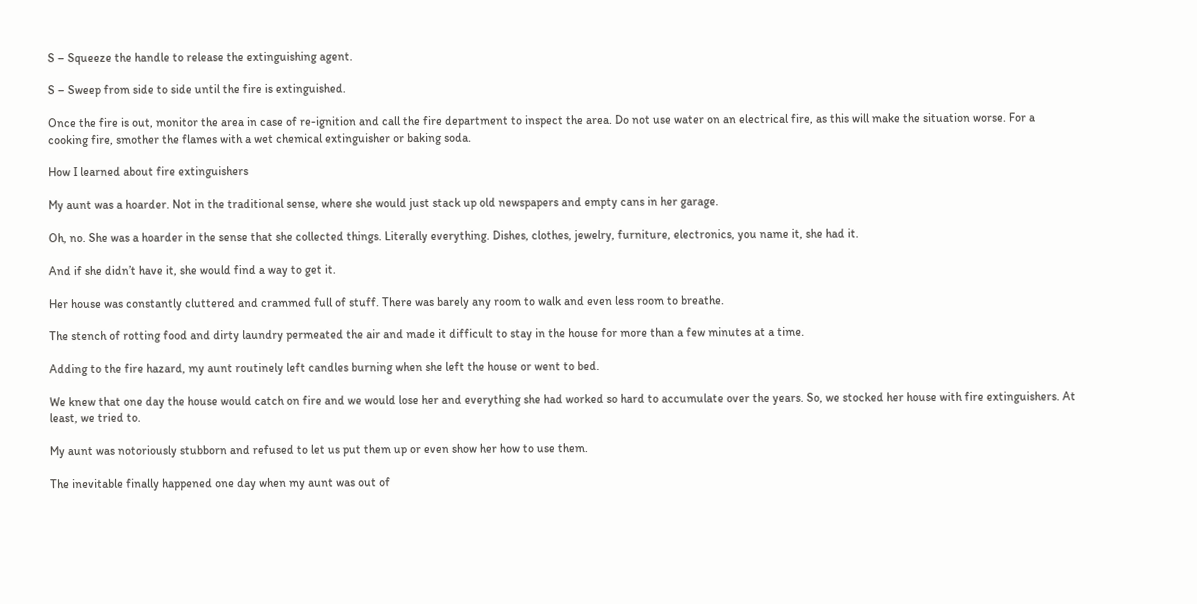S – Squeeze the handle to release the extinguishing agent.

S – Sweep from side to side until the fire is extinguished.

Once the fire is out, monitor the area in case of re-ignition and call the fire department to inspect the area. Do not use water on an electrical fire, as this will make the situation worse. For a cooking fire, smother the flames with a wet chemical extinguisher or baking soda.

How I learned about fire extinguishers

My aunt was a hoarder. Not in the traditional sense, where she would just stack up old newspapers and empty cans in her garage.

Oh, no. She was a hoarder in the sense that she collected things. Literally everything. Dishes, clothes, jewelry, furniture, electronics, you name it, she had it.

And if she didn’t have it, she would find a way to get it.

Her house was constantly cluttered and crammed full of stuff. There was barely any room to walk and even less room to breathe.

The stench of rotting food and dirty laundry permeated the air and made it difficult to stay in the house for more than a few minutes at a time.

Adding to the fire hazard, my aunt routinely left candles burning when she left the house or went to bed.

We knew that one day the house would catch on fire and we would lose her and everything she had worked so hard to accumulate over the years. So, we stocked her house with fire extinguishers. At least, we tried to.

My aunt was notoriously stubborn and refused to let us put them up or even show her how to use them.

The inevitable finally happened one day when my aunt was out of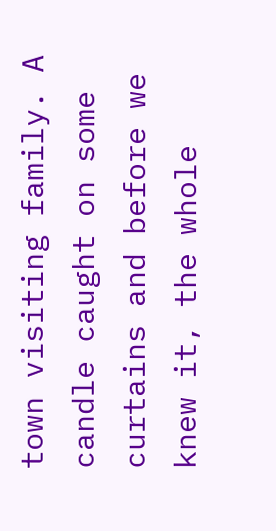town visiting family. A candle caught on some curtains and before we knew it, the whole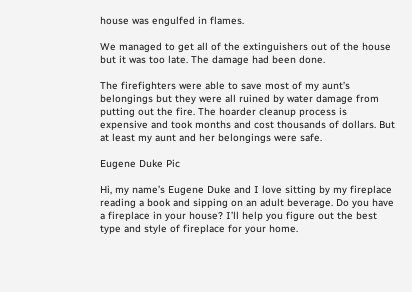house was engulfed in flames.

We managed to get all of the extinguishers out of the house but it was too late. The damage had been done.

The firefighters were able to save most of my aunt’s belongings but they were all ruined by water damage from putting out the fire. The hoarder cleanup process is expensive and took months and cost thousands of dollars. But at least my aunt and her belongings were safe.

Eugene Duke Pic

Hi, my name’s Eugene Duke and I love sitting by my fireplace reading a book and sipping on an adult beverage. Do you have a fireplace in your house? I’ll help you figure out the best type and style of fireplace for your home.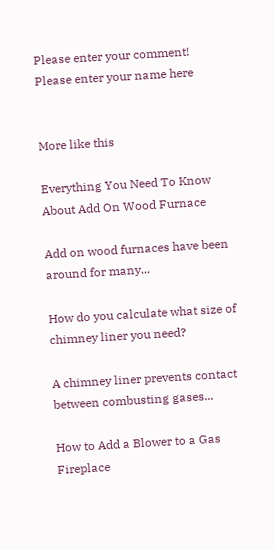Please enter your comment!
Please enter your name here


More like this

Everything You Need To Know About Add On Wood Furnace

Add on wood furnaces have been around for many...

How do you calculate what size of chimney liner you need?

A chimney liner prevents contact between combusting gases...

How to Add a Blower to a Gas Fireplace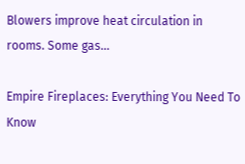Blowers improve heat circulation in rooms. Some gas...

Empire Fireplaces: Everything You Need To Know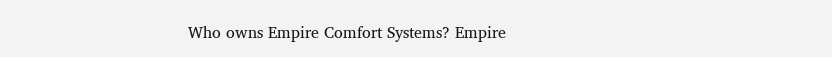Who owns Empire Comfort Systems? Empire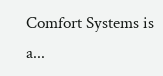Comfort Systems is a...